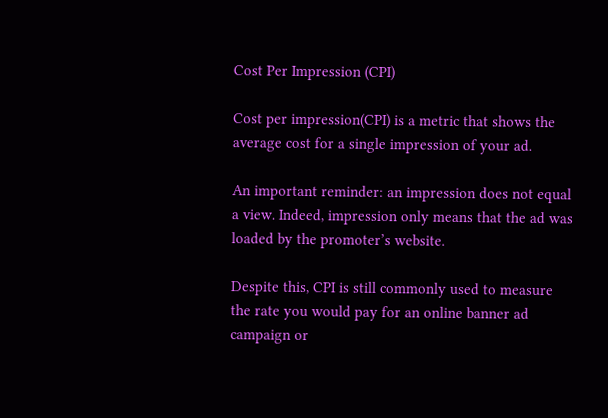Cost Per Impression (CPI)

Cost per impression(CPI) is a metric that shows the average cost for a single impression of your ad.

An important reminder: an impression does not equal a view. Indeed, impression only means that the ad was loaded by the promoter’s website.

Despite this, CPI is still commonly used to measure the rate you would pay for an online banner ad campaign or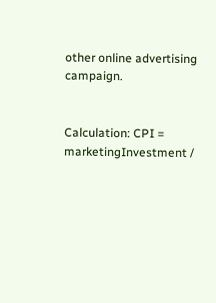other online advertising campaign.


Calculation: CPI = marketingInvestment /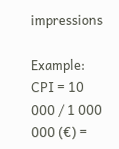impressions

Example: CPI = 10 000 / 1 000 000 (€) =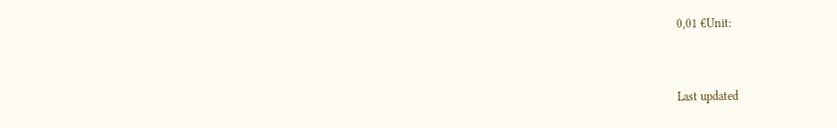0,01 €Unit:


Last updated